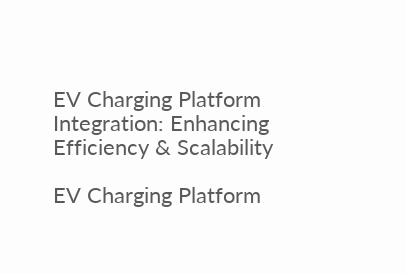EV Charging Platform Integration: Enhancing Efficiency & Scalability

EV Charging Platform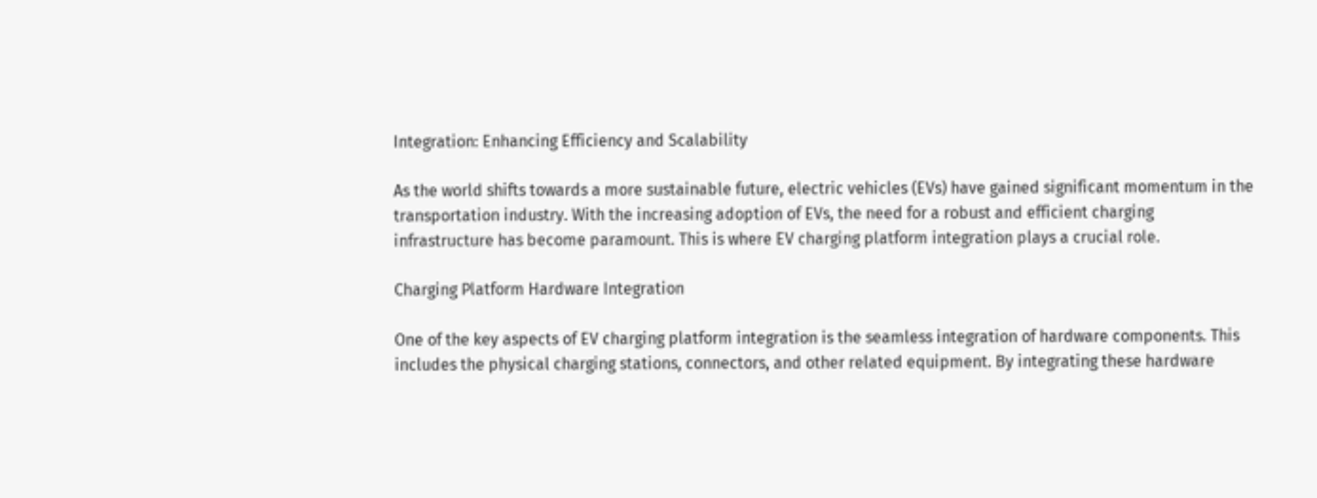Integration: Enhancing Efficiency and Scalability

As the world shifts towards a more sustainable future, electric vehicles (EVs) have gained significant momentum in the transportation industry. With the increasing adoption of EVs, the need for a robust and efficient charging infrastructure has become paramount. This is where EV charging platform integration plays a crucial role.

Charging Platform Hardware Integration

One of the key aspects of EV charging platform integration is the seamless integration of hardware components. This includes the physical charging stations, connectors, and other related equipment. By integrating these hardware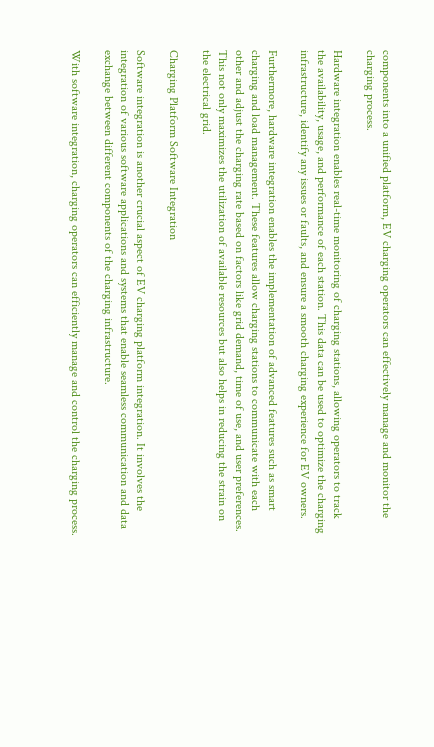components into a unified platform, EV charging operators can effectively manage and monitor the charging process.

Hardware integration enables real-time monitoring of charging stations, allowing operators to track the availability, usage, and performance of each station. This data can be used to optimize the charging infrastructure, identify any issues or faults, and ensure a smooth charging experience for EV owners.

Furthermore, hardware integration enables the implementation of advanced features such as smart charging and load management. These features allow charging stations to communicate with each other and adjust the charging rate based on factors like grid demand, time of use, and user preferences. This not only maximizes the utilization of available resources but also helps in reducing the strain on the electrical grid.

Charging Platform Software Integration

Software integration is another crucial aspect of EV charging platform integration. It involves the integration of various software applications and systems that enable seamless communication and data exchange between different components of the charging infrastructure.

With software integration, charging operators can efficiently manage and control the charging process.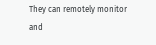They can remotely monitor and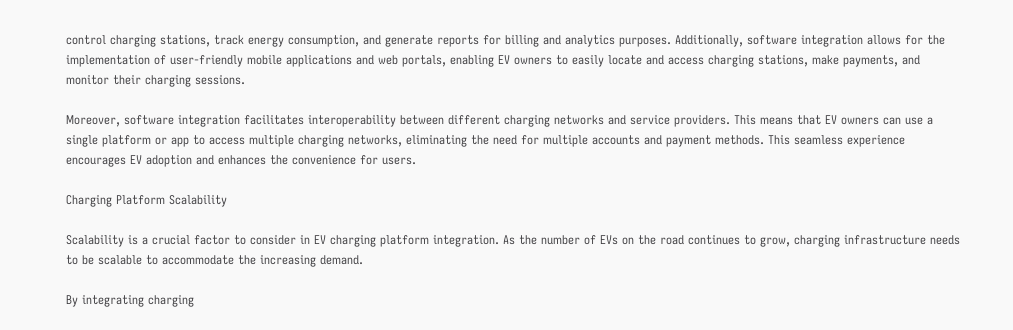control charging stations, track energy consumption, and generate reports for billing and analytics purposes. Additionally, software integration allows for the implementation of user-friendly mobile applications and web portals, enabling EV owners to easily locate and access charging stations, make payments, and monitor their charging sessions.

Moreover, software integration facilitates interoperability between different charging networks and service providers. This means that EV owners can use a single platform or app to access multiple charging networks, eliminating the need for multiple accounts and payment methods. This seamless experience encourages EV adoption and enhances the convenience for users.

Charging Platform Scalability

Scalability is a crucial factor to consider in EV charging platform integration. As the number of EVs on the road continues to grow, charging infrastructure needs to be scalable to accommodate the increasing demand.

By integrating charging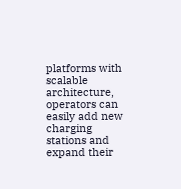platforms with scalable architecture, operators can easily add new charging stations and expand their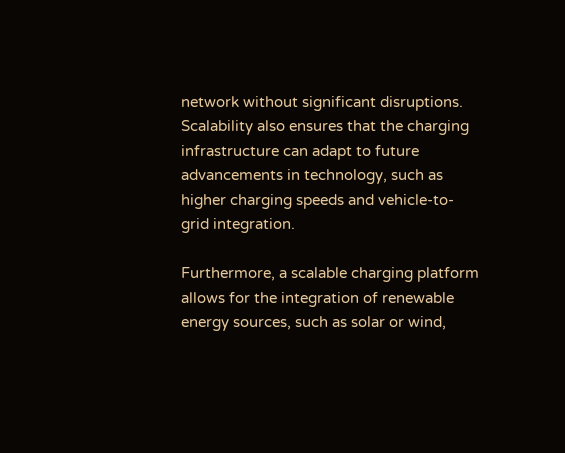network without significant disruptions. Scalability also ensures that the charging infrastructure can adapt to future advancements in technology, such as higher charging speeds and vehicle-to-grid integration.

Furthermore, a scalable charging platform allows for the integration of renewable energy sources, such as solar or wind,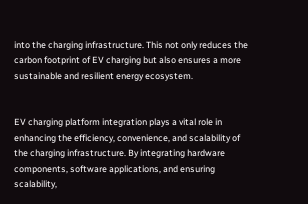into the charging infrastructure. This not only reduces the carbon footprint of EV charging but also ensures a more sustainable and resilient energy ecosystem.


EV charging platform integration plays a vital role in enhancing the efficiency, convenience, and scalability of the charging infrastructure. By integrating hardware components, software applications, and ensuring scalability,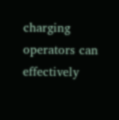charging operators can effectively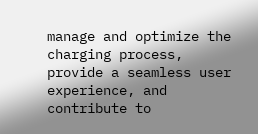manage and optimize the charging process, provide a seamless user experience, and contribute to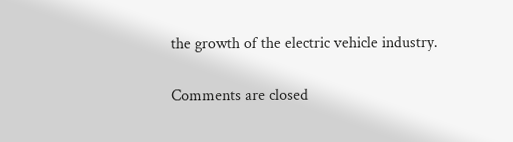the growth of the electric vehicle industry.

Comments are closed